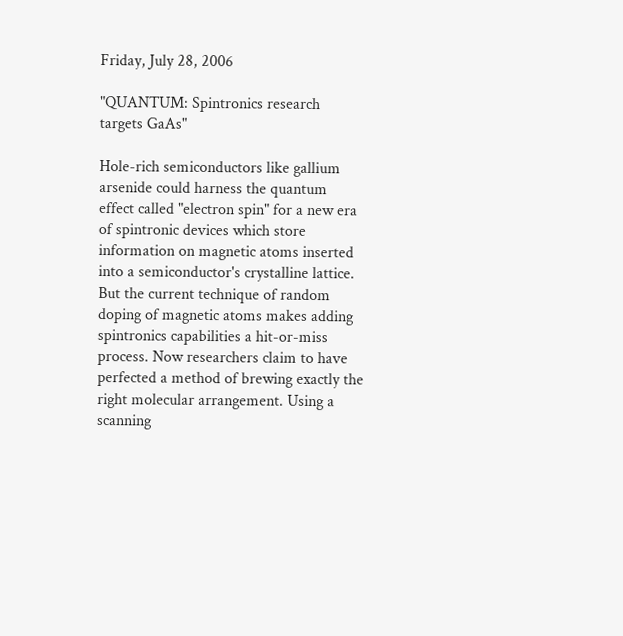Friday, July 28, 2006

"QUANTUM: Spintronics research targets GaAs"

Hole-rich semiconductors like gallium arsenide could harness the quantum effect called "electron spin" for a new era of spintronic devices which store information on magnetic atoms inserted into a semiconductor's crystalline lattice. But the current technique of random doping of magnetic atoms makes adding spintronics capabilities a hit-or-miss process. Now researchers claim to have perfected a method of brewing exactly the right molecular arrangement. Using a scanning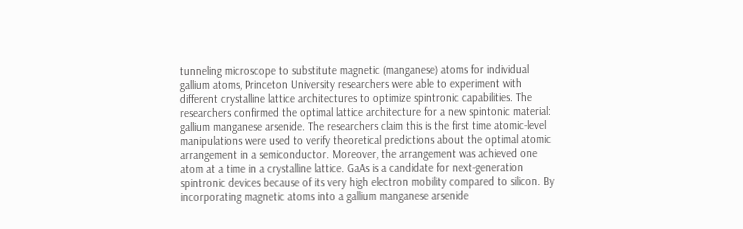tunneling microscope to substitute magnetic (manganese) atoms for individual gallium atoms, Princeton University researchers were able to experiment with different crystalline lattice architectures to optimize spintronic capabilities. The researchers confirmed the optimal lattice architecture for a new spintonic material: gallium manganese arsenide. The researchers claim this is the first time atomic-level manipulations were used to verify theoretical predictions about the optimal atomic arrangement in a semiconductor. Moreover, the arrangement was achieved one atom at a time in a crystalline lattice. GaAs is a candidate for next-generation spintronic devices because of its very high electron mobility compared to silicon. By incorporating magnetic atoms into a gallium manganese arsenide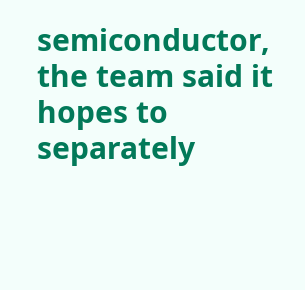semiconductor, the team said it hopes to separately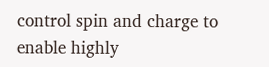control spin and charge to enable highly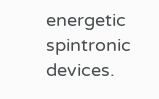energetic spintronic devices.